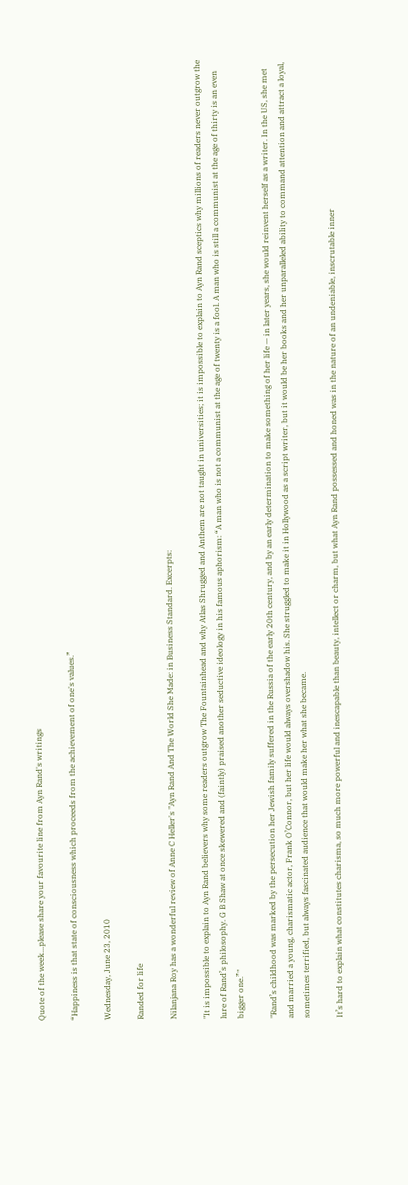Quote of the week...please share your favourite line from Ayn Rand's writings

“Happiness is that state of consciousness which proceeds from the achievement of one's values.”

Wednesday, June 23, 2010

Randed for life

Nilanjana Roy has a wonderful review of Anne C Heller's "Ayn Rand And The World She Made: in Business Standard. Excerpts:

"It is impossible to explain to Ayn Rand believers why some readers outgrow The Fountainhead and why Atlas Shrugged and Anthem are not taught in universities; it is impossible to explain to Ayn Rand sceptics why millions of readers never outgrow the lure of Rand’s philosophy. G B Shaw at once skewered and (faintly) praised another seductive ideology in his famous aphorism: “A man who is not a communist at the age of twenty is a fool. A man who is still a communist at the age of thirty is an even bigger one.”"

"Rand’s childhood was marked by the persecution her Jewish family suffered in the Russia of the early 20th century, and by an early determination to make something of her life — in later years, she would reinvent herself as a writer. In the US, she met and married a young, charismatic actor, Frank O’Connor, but her life would always overshadow his. She struggled to make it in Hollywood as a script writer, but it would be her books and her unparalleled ability to command attention and attract a loyal, sometimes terrified, but always fascinated audience that would make her what she became.

It’s hard to explain what constitutes charisma, so much more powerful and inescapable than beauty, intellect or charm, but what Ayn Rand possessed and honed was in the nature of an undeniable, inscrutable inner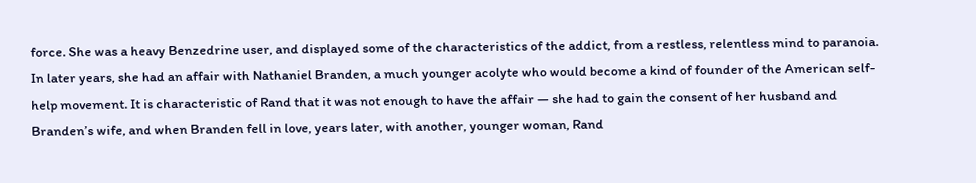force. She was a heavy Benzedrine user, and displayed some of the characteristics of the addict, from a restless, relentless mind to paranoia. In later years, she had an affair with Nathaniel Branden, a much younger acolyte who would become a kind of founder of the American self-help movement. It is characteristic of Rand that it was not enough to have the affair — she had to gain the consent of her husband and Branden’s wife, and when Branden fell in love, years later, with another, younger woman, Rand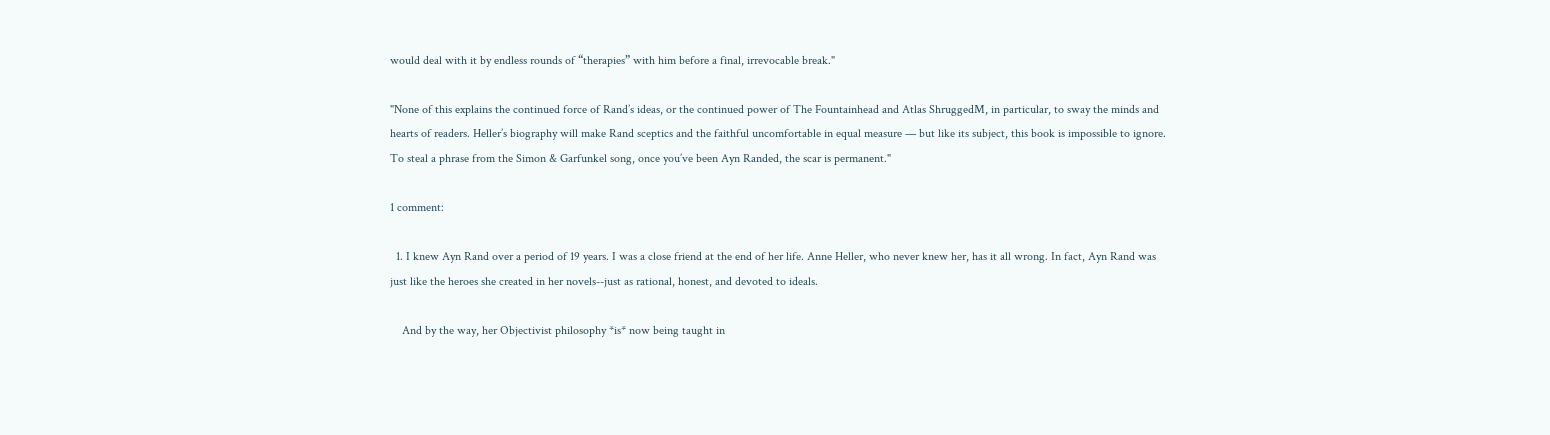would deal with it by endless rounds of “therapies” with him before a final, irrevocable break."

"None of this explains the continued force of Rand’s ideas, or the continued power of The Fountainhead and Atlas ShruggedM, in particular, to sway the minds and hearts of readers. Heller’s biography will make Rand sceptics and the faithful uncomfortable in equal measure — but like its subject, this book is impossible to ignore. To steal a phrase from the Simon & Garfunkel song, once you’ve been Ayn Randed, the scar is permanent."

1 comment:

  1. I knew Ayn Rand over a period of 19 years. I was a close friend at the end of her life. Anne Heller, who never knew her, has it all wrong. In fact, Ayn Rand was just like the heroes she created in her novels--just as rational, honest, and devoted to ideals.

    And by the way, her Objectivist philosophy *is* now being taught in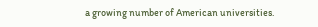a growing number of American universities.